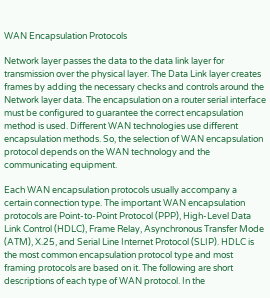WAN Encapsulation Protocols

Network layer passes the data to the data link layer for transmission over the physical layer. The Data Link layer creates frames by adding the necessary checks and controls around the Network layer data. The encapsulation on a router serial interface must be configured to guarantee the correct encapsulation method is used. Different WAN technologies use different encapsulation methods. So, the selection of WAN encapsulation protocol depends on the WAN technology and the communicating equipment.

Each WAN encapsulation protocols usually accompany a certain connection type. The important WAN encapsulation protocols are Point-to-Point Protocol (PPP), High-Level Data Link Control (HDLC), Frame Relay, Asynchronous Transfer Mode (ATM), X.25, and Serial Line Internet Protocol (SLIP). HDLC is the most common encapsulation protocol type and most framing protocols are based on it. The following are short descriptions of each type of WAN protocol. In the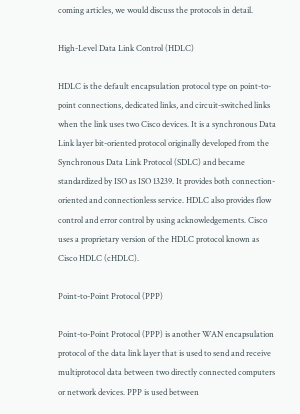coming articles, we would discuss the protocols in detail.

High-Level Data Link Control (HDLC)

HDLC is the default encapsulation protocol type on point-to-point connections, dedicated links, and circuit-switched links when the link uses two Cisco devices. It is a synchronous Data Link layer bit-oriented protocol originally developed from the Synchronous Data Link Protocol (SDLC) and became standardized by ISO as ISO 13239. It provides both connection-oriented and connectionless service. HDLC also provides flow control and error control by using acknowledgements. Cisco uses a proprietary version of the HDLC protocol known as Cisco HDLC (cHDLC).

Point-to-Point Protocol (PPP)

Point-to-Point Protocol (PPP) is another WAN encapsulation protocol of the data link layer that is used to send and receive multiprotocol data between two directly connected computers or network devices. PPP is used between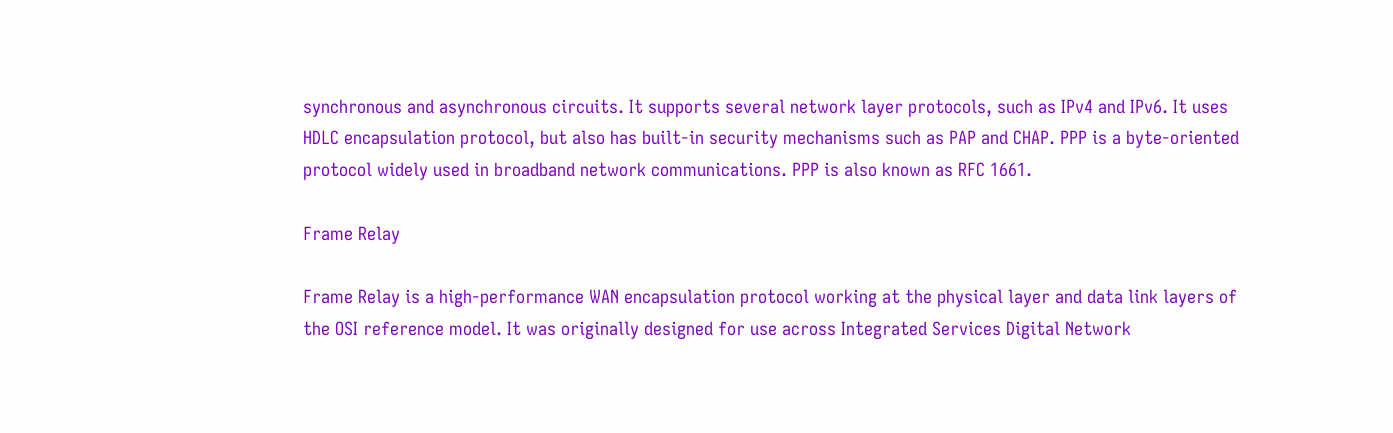synchronous and asynchronous circuits. It supports several network layer protocols, such as IPv4 and IPv6. It uses HDLC encapsulation protocol, but also has built-in security mechanisms such as PAP and CHAP. PPP is a byte-oriented protocol widely used in broadband network communications. PPP is also known as RFC 1661.

Frame Relay

Frame Relay is a high-performance WAN encapsulation protocol working at the physical layer and data link layers of the OSI reference model. It was originally designed for use across Integrated Services Digital Network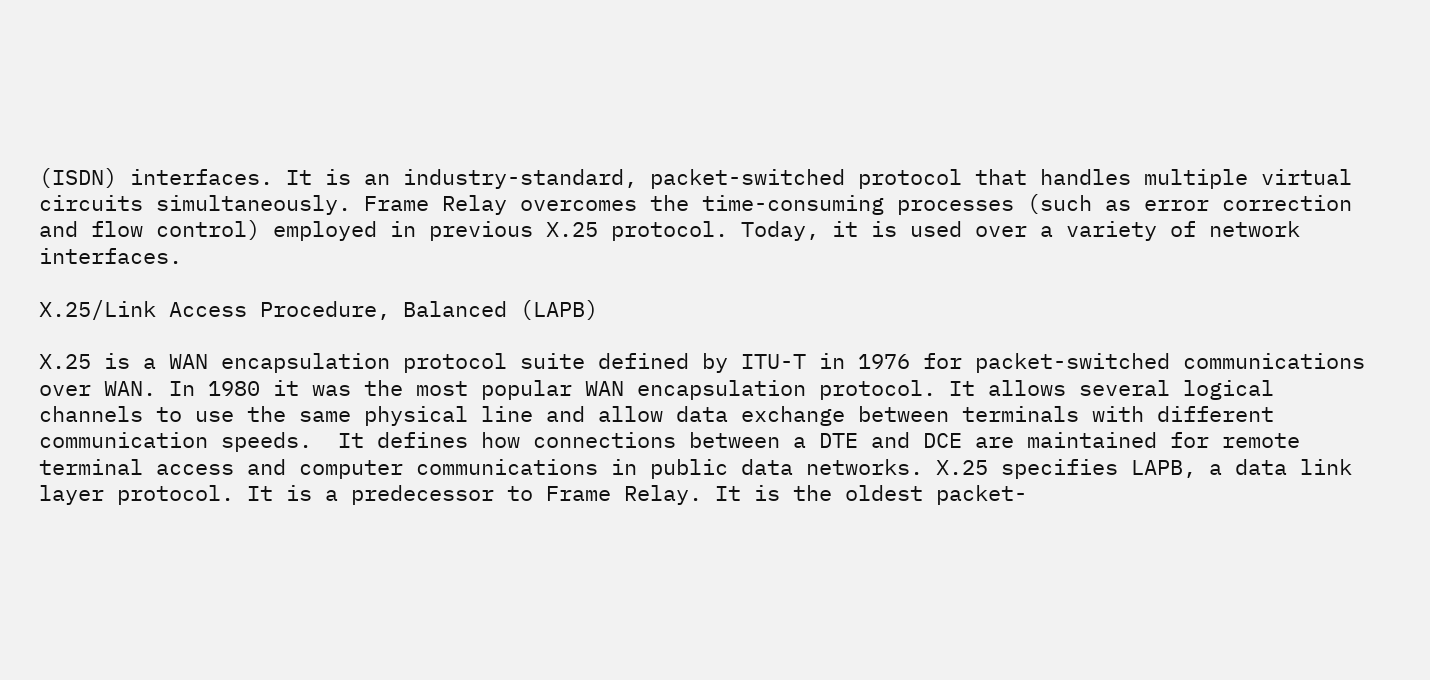(ISDN) interfaces. It is an industry-standard, packet-switched protocol that handles multiple virtual circuits simultaneously. Frame Relay overcomes the time-consuming processes (such as error correction and flow control) employed in previous X.25 protocol. Today, it is used over a variety of network interfaces.

X.25/Link Access Procedure, Balanced (LAPB)

X.25 is a WAN encapsulation protocol suite defined by ITU-T in 1976 for packet-switched communications over WAN. In 1980 it was the most popular WAN encapsulation protocol. It allows several logical channels to use the same physical line and allow data exchange between terminals with different communication speeds.  It defines how connections between a DTE and DCE are maintained for remote terminal access and computer communications in public data networks. X.25 specifies LAPB, a data link layer protocol. It is a predecessor to Frame Relay. It is the oldest packet-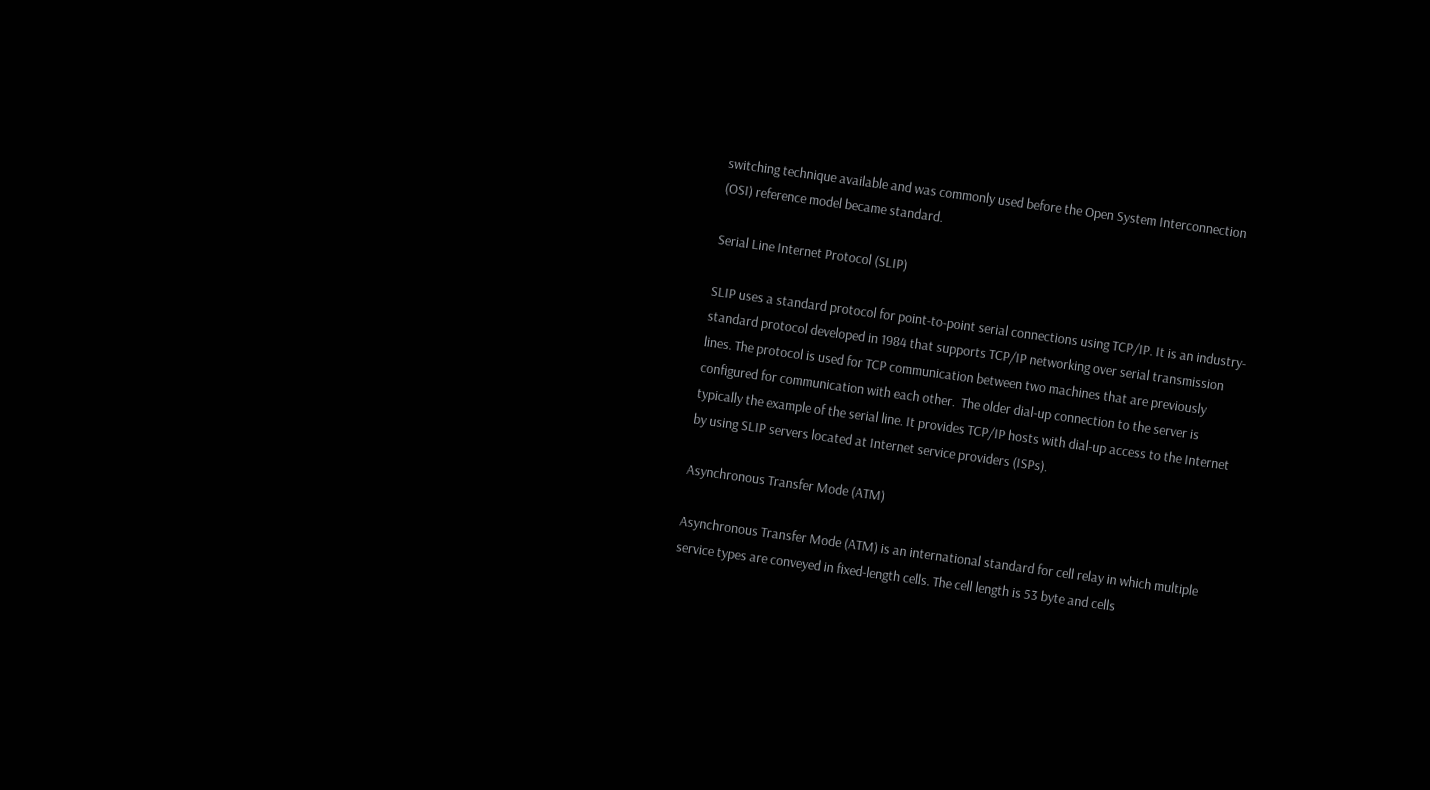switching technique available and was commonly used before the Open System Interconnection (OSI) reference model became standard.

Serial Line Internet Protocol (SLIP)

SLIP uses a standard protocol for point-to-point serial connections using TCP/IP. It is an industry-standard protocol developed in 1984 that supports TCP/IP networking over serial transmission lines. The protocol is used for TCP communication between two machines that are previously configured for communication with each other.  The older dial-up connection to the server is typically the example of the serial line. It provides TCP/IP hosts with dial-up access to the Internet by using SLIP servers located at Internet service providers (ISPs).

Asynchronous Transfer Mode (ATM)

Asynchronous Transfer Mode (ATM) is an international standard for cell relay in which multiple service types are conveyed in fixed-length cells. The cell length is 53 byte and cells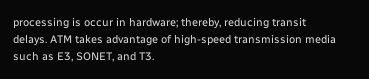processing is occur in hardware; thereby, reducing transit delays. ATM takes advantage of high-speed transmission media such as E3, SONET, and T3.